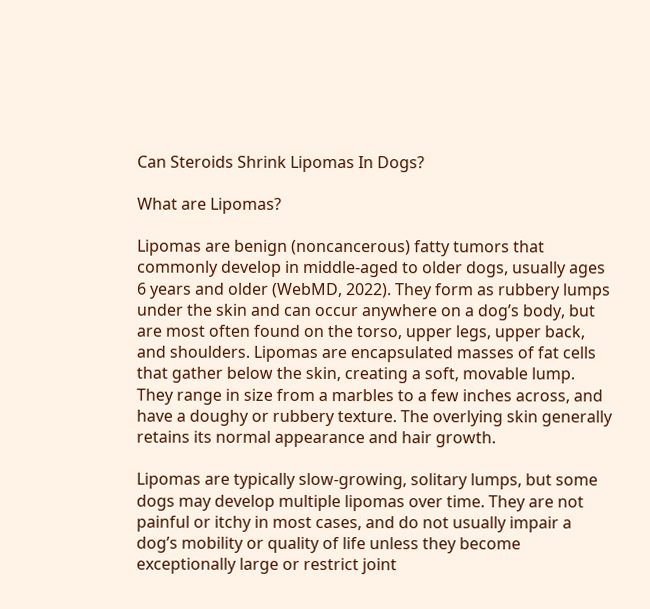Can Steroids Shrink Lipomas In Dogs?

What are Lipomas?

Lipomas are benign (noncancerous) fatty tumors that commonly develop in middle-aged to older dogs, usually ages 6 years and older (WebMD, 2022). They form as rubbery lumps under the skin and can occur anywhere on a dog’s body, but are most often found on the torso, upper legs, upper back, and shoulders. Lipomas are encapsulated masses of fat cells that gather below the skin, creating a soft, movable lump. They range in size from a marbles to a few inches across, and have a doughy or rubbery texture. The overlying skin generally retains its normal appearance and hair growth.

Lipomas are typically slow-growing, solitary lumps, but some dogs may develop multiple lipomas over time. They are not painful or itchy in most cases, and do not usually impair a dog’s mobility or quality of life unless they become exceptionally large or restrict joint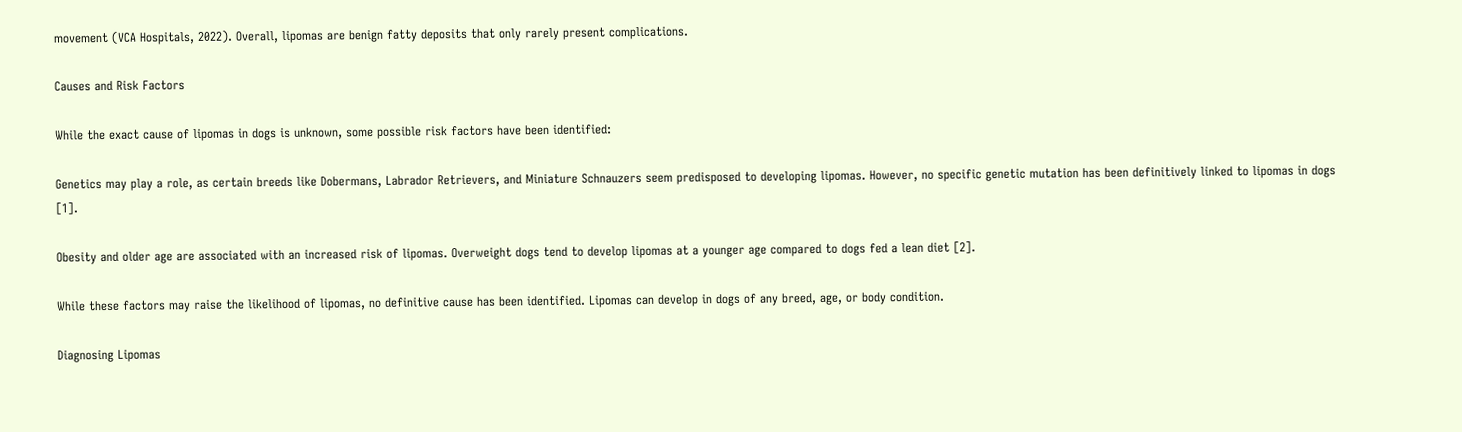movement (VCA Hospitals, 2022). Overall, lipomas are benign fatty deposits that only rarely present complications.

Causes and Risk Factors

While the exact cause of lipomas in dogs is unknown, some possible risk factors have been identified:

Genetics may play a role, as certain breeds like Dobermans, Labrador Retrievers, and Miniature Schnauzers seem predisposed to developing lipomas. However, no specific genetic mutation has been definitively linked to lipomas in dogs [1].

Obesity and older age are associated with an increased risk of lipomas. Overweight dogs tend to develop lipomas at a younger age compared to dogs fed a lean diet [2].

While these factors may raise the likelihood of lipomas, no definitive cause has been identified. Lipomas can develop in dogs of any breed, age, or body condition.

Diagnosing Lipomas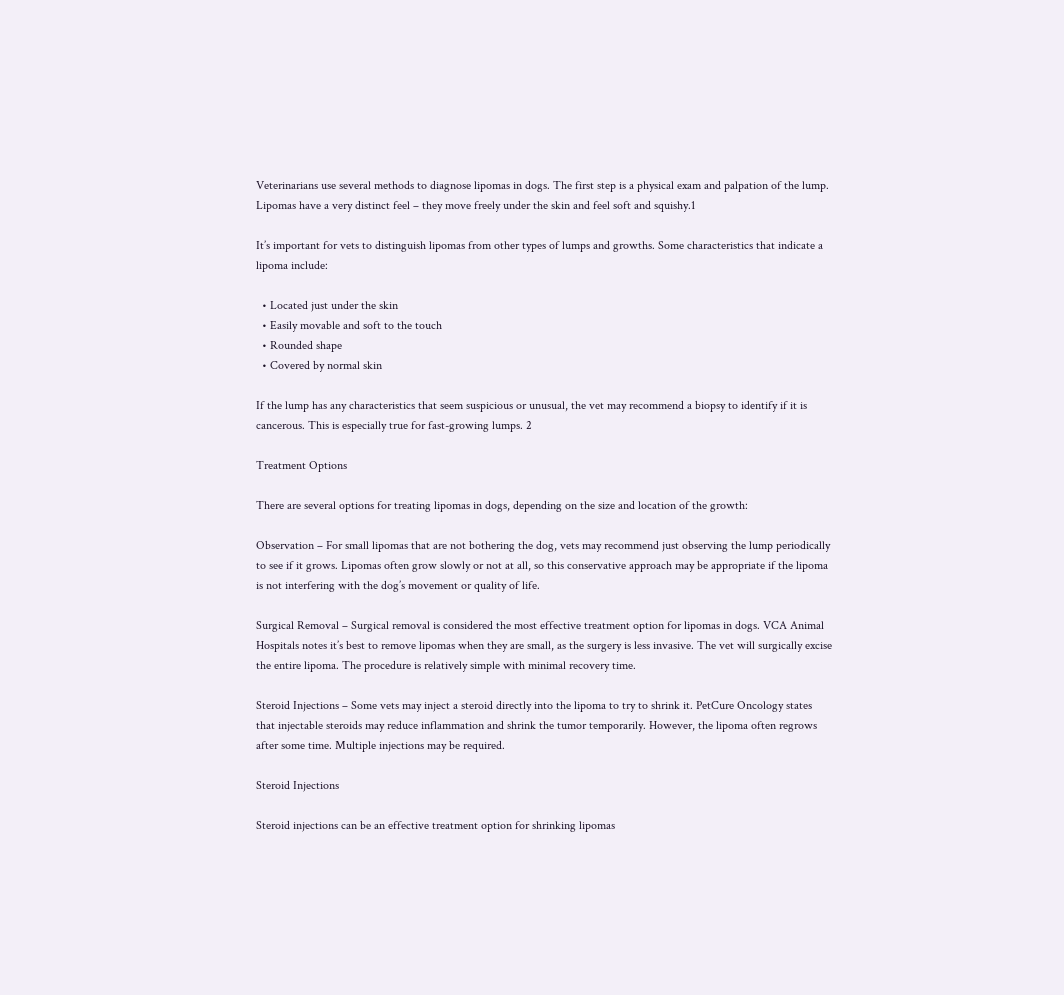Veterinarians use several methods to diagnose lipomas in dogs. The first step is a physical exam and palpation of the lump. Lipomas have a very distinct feel – they move freely under the skin and feel soft and squishy.1

It’s important for vets to distinguish lipomas from other types of lumps and growths. Some characteristics that indicate a lipoma include:

  • Located just under the skin
  • Easily movable and soft to the touch
  • Rounded shape
  • Covered by normal skin

If the lump has any characteristics that seem suspicious or unusual, the vet may recommend a biopsy to identify if it is cancerous. This is especially true for fast-growing lumps. 2

Treatment Options

There are several options for treating lipomas in dogs, depending on the size and location of the growth:

Observation – For small lipomas that are not bothering the dog, vets may recommend just observing the lump periodically to see if it grows. Lipomas often grow slowly or not at all, so this conservative approach may be appropriate if the lipoma is not interfering with the dog’s movement or quality of life.

Surgical Removal – Surgical removal is considered the most effective treatment option for lipomas in dogs. VCA Animal Hospitals notes it’s best to remove lipomas when they are small, as the surgery is less invasive. The vet will surgically excise the entire lipoma. The procedure is relatively simple with minimal recovery time.

Steroid Injections – Some vets may inject a steroid directly into the lipoma to try to shrink it. PetCure Oncology states that injectable steroids may reduce inflammation and shrink the tumor temporarily. However, the lipoma often regrows after some time. Multiple injections may be required.

Steroid Injections

Steroid injections can be an effective treatment option for shrinking lipomas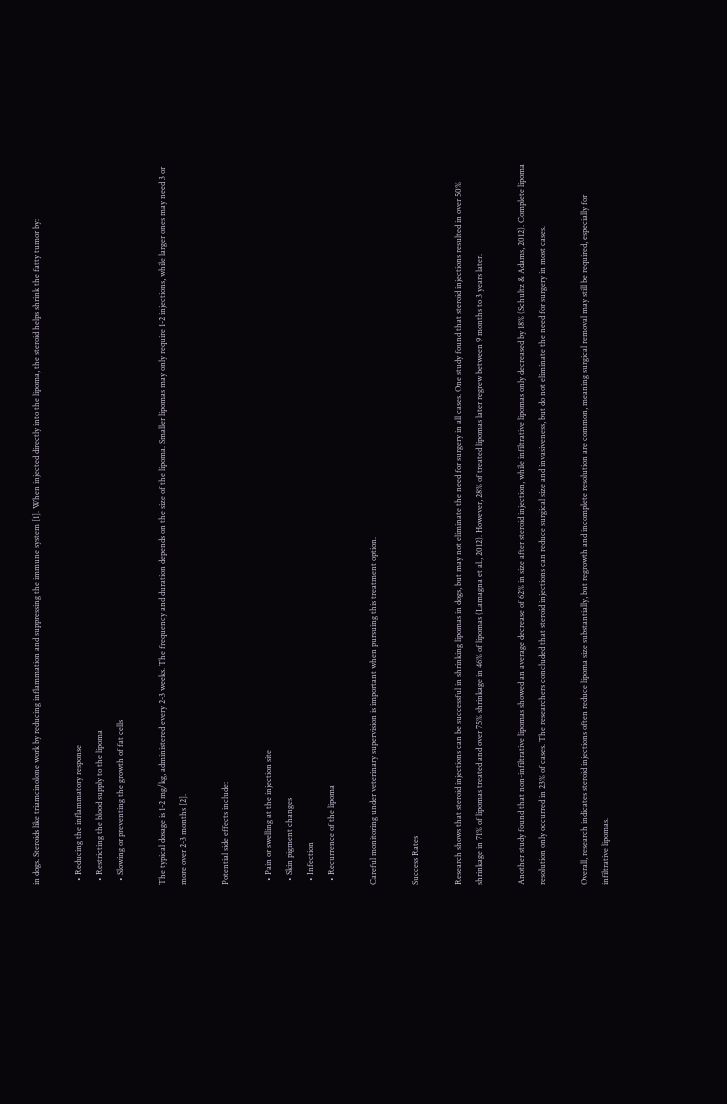in dogs. Steroids like triamcinolone work by reducing inflammation and suppressing the immune system [1]. When injected directly into the lipoma, the steroid helps shrink the fatty tumor by:

  • Reducing the inflammatory response
  • Restricting the blood supply to the lipoma
  • Slowing or preventing the growth of fat cells

The typical dosage is 1-2 mg/kg, administered every 2-3 weeks. The frequency and duration depends on the size of the lipoma. Smaller lipomas may only require 1-2 injections, while larger ones may need 3 or more over 2-3 months [2].

Potential side effects include:

  • Pain or swelling at the injection site
  • Skin pigment changes
  • Infection
  • Recurrence of the lipoma

Careful monitoring under veterinary supervision is important when pursuing this treatment option.

Success Rates

Research shows that steroid injections can be successful in shrinking lipomas in dogs, but may not eliminate the need for surgery in all cases. One study found that steroid injections resulted in over 50% shrinkage in 71% of lipomas treated and over 75% shrinkage in 46% of lipomas (Lamagna et al., 2012). However, 28% of treated lipomas later regrew between 9 months to 3 years later.

Another study found that non-infiltrative lipomas showed an average decrease of 62% in size after steroid injection, while infiltrative lipomas only decreased by 18% (Schultz & Adams, 2012). Complete lipoma resolution only occurred in 23% of cases. The researchers concluded that steroid injections can reduce surgical size and invasiveness, but do not eliminate the need for surgery in most cases.

Overall, research indicates steroid injections often reduce lipoma size substantially, but regrowth and incomplete resolution are common, meaning surgical removal may still be required, especially for infiltrative lipomas.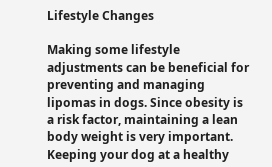Lifestyle Changes

Making some lifestyle adjustments can be beneficial for preventing and managing lipomas in dogs. Since obesity is a risk factor, maintaining a lean body weight is very important. Keeping your dog at a healthy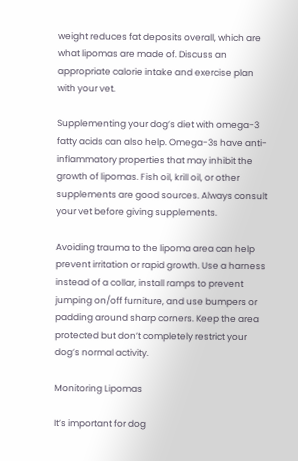weight reduces fat deposits overall, which are what lipomas are made of. Discuss an appropriate calorie intake and exercise plan with your vet.

Supplementing your dog’s diet with omega-3 fatty acids can also help. Omega-3s have anti-inflammatory properties that may inhibit the growth of lipomas. Fish oil, krill oil, or other supplements are good sources. Always consult your vet before giving supplements.

Avoiding trauma to the lipoma area can help prevent irritation or rapid growth. Use a harness instead of a collar, install ramps to prevent jumping on/off furniture, and use bumpers or padding around sharp corners. Keep the area protected but don’t completely restrict your dog’s normal activity.

Monitoring Lipomas

It’s important for dog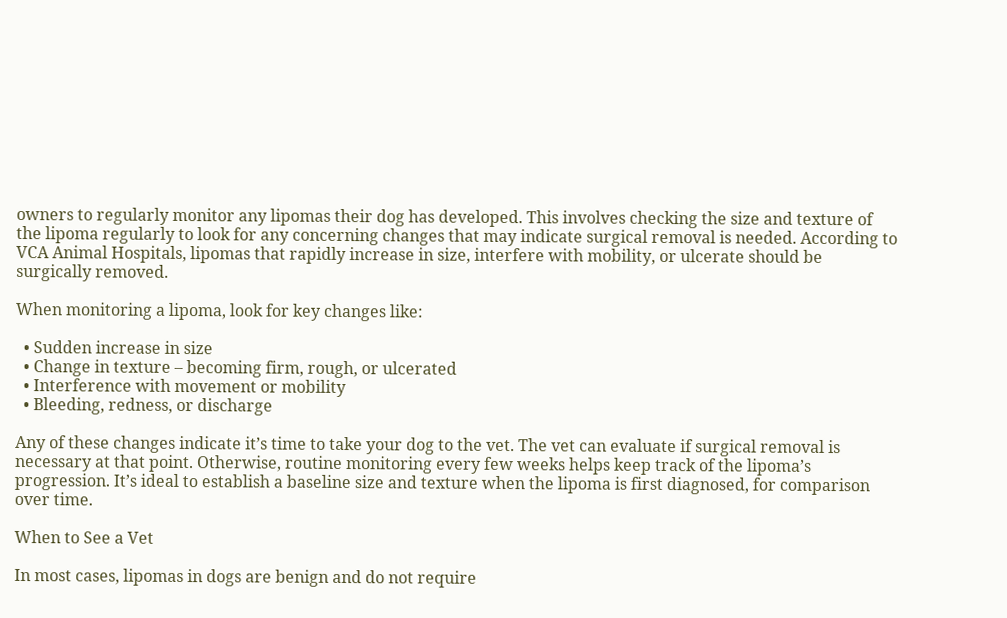owners to regularly monitor any lipomas their dog has developed. This involves checking the size and texture of the lipoma regularly to look for any concerning changes that may indicate surgical removal is needed. According to VCA Animal Hospitals, lipomas that rapidly increase in size, interfere with mobility, or ulcerate should be surgically removed.

When monitoring a lipoma, look for key changes like:

  • Sudden increase in size
  • Change in texture – becoming firm, rough, or ulcerated
  • Interference with movement or mobility
  • Bleeding, redness, or discharge

Any of these changes indicate it’s time to take your dog to the vet. The vet can evaluate if surgical removal is necessary at that point. Otherwise, routine monitoring every few weeks helps keep track of the lipoma’s progression. It’s ideal to establish a baseline size and texture when the lipoma is first diagnosed, for comparison over time.

When to See a Vet

In most cases, lipomas in dogs are benign and do not require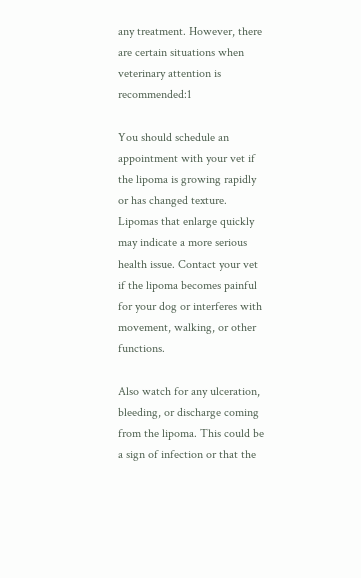any treatment. However, there are certain situations when veterinary attention is recommended:1

You should schedule an appointment with your vet if the lipoma is growing rapidly or has changed texture. Lipomas that enlarge quickly may indicate a more serious health issue. Contact your vet if the lipoma becomes painful for your dog or interferes with movement, walking, or other functions.

Also watch for any ulceration, bleeding, or discharge coming from the lipoma. This could be a sign of infection or that the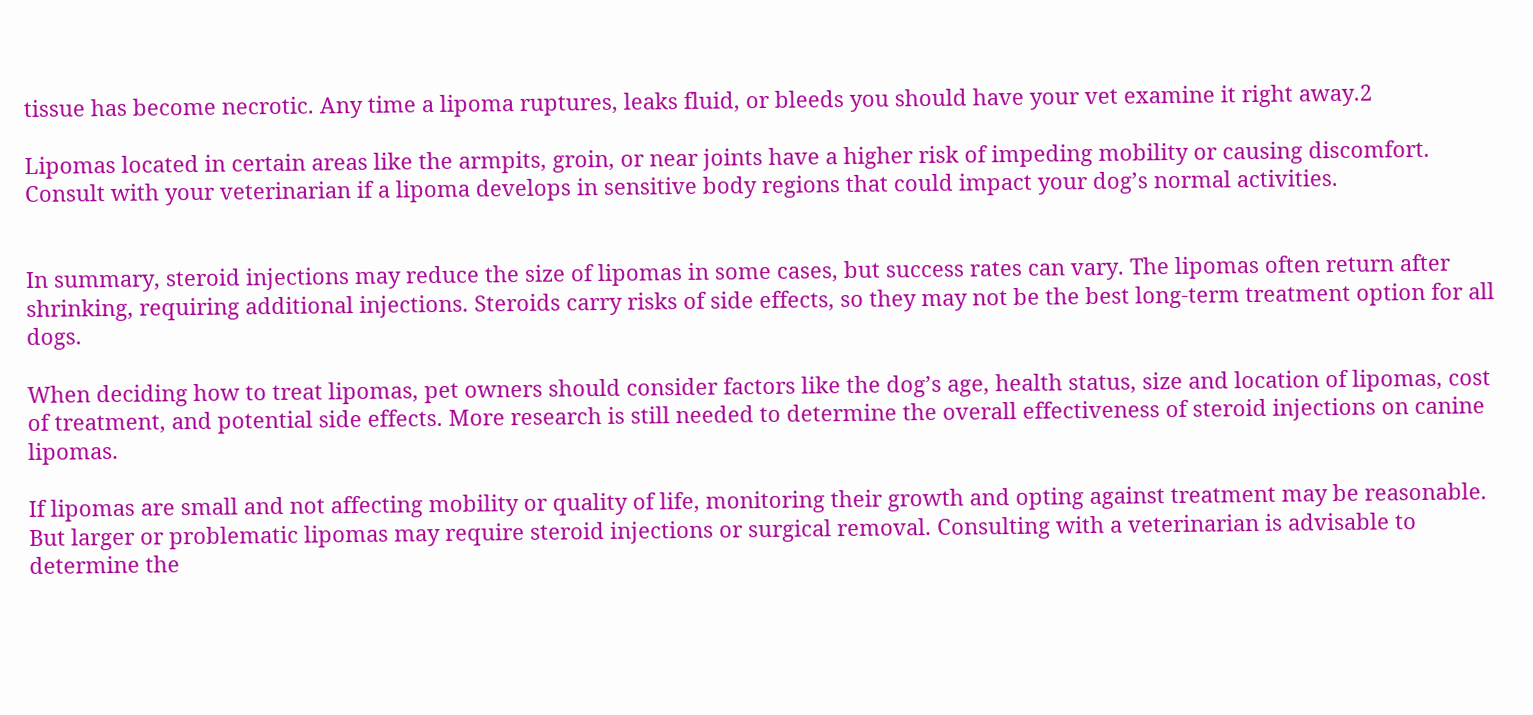tissue has become necrotic. Any time a lipoma ruptures, leaks fluid, or bleeds you should have your vet examine it right away.2

Lipomas located in certain areas like the armpits, groin, or near joints have a higher risk of impeding mobility or causing discomfort. Consult with your veterinarian if a lipoma develops in sensitive body regions that could impact your dog’s normal activities.


In summary, steroid injections may reduce the size of lipomas in some cases, but success rates can vary. The lipomas often return after shrinking, requiring additional injections. Steroids carry risks of side effects, so they may not be the best long-term treatment option for all dogs.

When deciding how to treat lipomas, pet owners should consider factors like the dog’s age, health status, size and location of lipomas, cost of treatment, and potential side effects. More research is still needed to determine the overall effectiveness of steroid injections on canine lipomas.

If lipomas are small and not affecting mobility or quality of life, monitoring their growth and opting against treatment may be reasonable. But larger or problematic lipomas may require steroid injections or surgical removal. Consulting with a veterinarian is advisable to determine the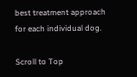best treatment approach for each individual dog.

Scroll to Top